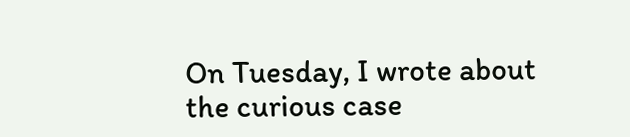On Tuesday, I wrote about the curious case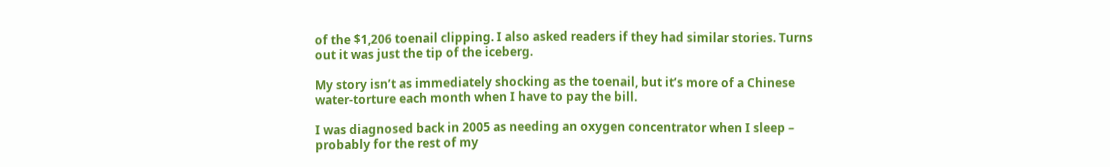of the $1,206 toenail clipping. I also asked readers if they had similar stories. Turns out it was just the tip of the iceberg.

My story isn’t as immediately shocking as the toenail, but it’s more of a Chinese water-torture each month when I have to pay the bill.

I was diagnosed back in 2005 as needing an oxygen concentrator when I sleep – probably for the rest of my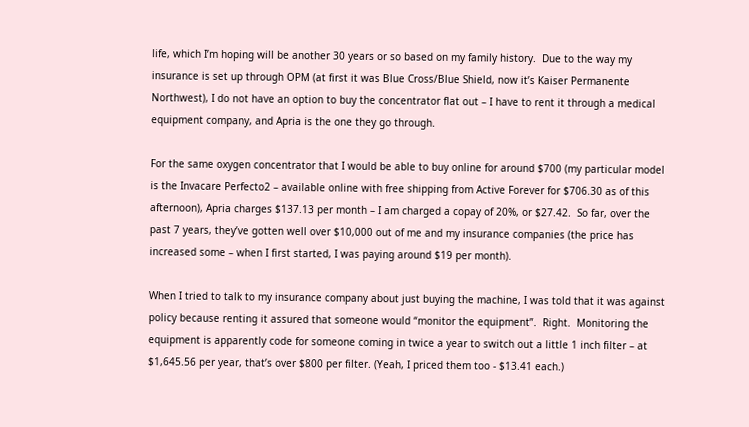life, which I’m hoping will be another 30 years or so based on my family history.  Due to the way my insurance is set up through OPM (at first it was Blue Cross/Blue Shield, now it’s Kaiser Permanente Northwest), I do not have an option to buy the concentrator flat out – I have to rent it through a medical equipment company, and Apria is the one they go through.

For the same oxygen concentrator that I would be able to buy online for around $700 (my particular model is the Invacare Perfecto2 – available online with free shipping from Active Forever for $706.30 as of this afternoon), Apria charges $137.13 per month – I am charged a copay of 20%, or $27.42.  So far, over the past 7 years, they’ve gotten well over $10,000 out of me and my insurance companies (the price has increased some – when I first started, I was paying around $19 per month).

When I tried to talk to my insurance company about just buying the machine, I was told that it was against policy because renting it assured that someone would “monitor the equipment”.  Right.  Monitoring the equipment is apparently code for someone coming in twice a year to switch out a little 1 inch filter – at $1,645.56 per year, that’s over $800 per filter. (Yeah, I priced them too - $13.41 each.)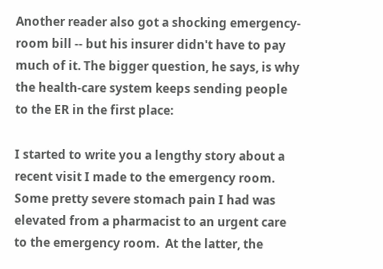Another reader also got a shocking emergency-room bill -- but his insurer didn't have to pay much of it. The bigger question, he says, is why the health-care system keeps sending people to the ER in the first place:

I started to write you a lengthy story about a recent visit I made to the emergency room.  Some pretty severe stomach pain I had was elevated from a pharmacist to an urgent care to the emergency room.  At the latter, the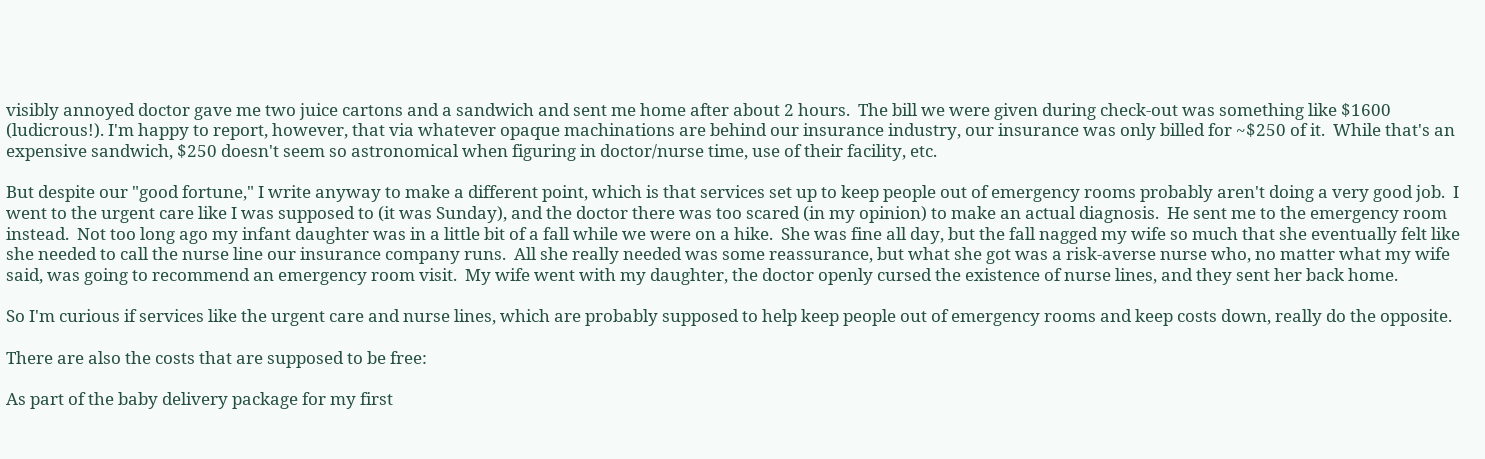visibly annoyed doctor gave me two juice cartons and a sandwich and sent me home after about 2 hours.  The bill we were given during check-out was something like $1600 (ludicrous!). I'm happy to report, however, that via whatever opaque machinations are behind our insurance industry, our insurance was only billed for ~$250 of it.  While that's an expensive sandwich, $250 doesn't seem so astronomical when figuring in doctor/nurse time, use of their facility, etc.

But despite our "good fortune," I write anyway to make a different point, which is that services set up to keep people out of emergency rooms probably aren't doing a very good job.  I went to the urgent care like I was supposed to (it was Sunday), and the doctor there was too scared (in my opinion) to make an actual diagnosis.  He sent me to the emergency room instead.  Not too long ago my infant daughter was in a little bit of a fall while we were on a hike.  She was fine all day, but the fall nagged my wife so much that she eventually felt like she needed to call the nurse line our insurance company runs.  All she really needed was some reassurance, but what she got was a risk-averse nurse who, no matter what my wife said, was going to recommend an emergency room visit.  My wife went with my daughter, the doctor openly cursed the existence of nurse lines, and they sent her back home.

So I'm curious if services like the urgent care and nurse lines, which are probably supposed to help keep people out of emergency rooms and keep costs down, really do the opposite.

There are also the costs that are supposed to be free:

As part of the baby delivery package for my first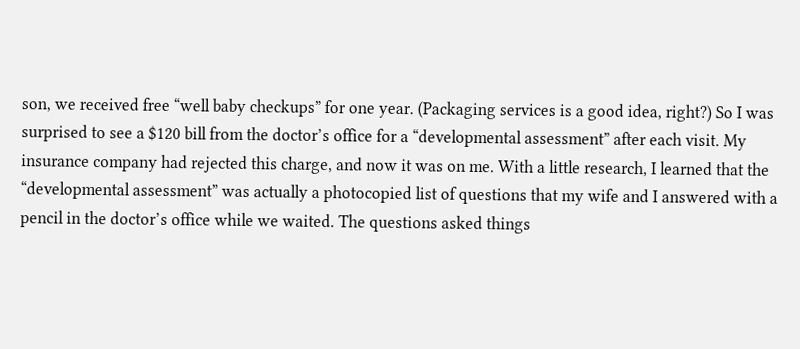son, we received free “well baby checkups” for one year. (Packaging services is a good idea, right?) So I was surprised to see a $120 bill from the doctor’s office for a “developmental assessment” after each visit. My insurance company had rejected this charge, and now it was on me. With a little research, I learned that the “developmental assessment” was actually a photocopied list of questions that my wife and I answered with a pencil in the doctor’s office while we waited. The questions asked things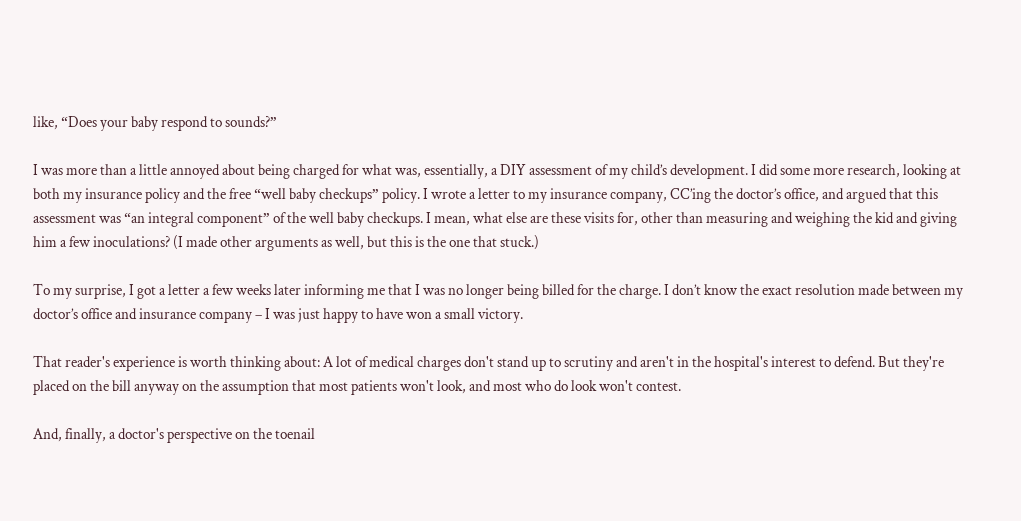like, “Does your baby respond to sounds?”

I was more than a little annoyed about being charged for what was, essentially, a DIY assessment of my child’s development. I did some more research, looking at both my insurance policy and the free “well baby checkups” policy. I wrote a letter to my insurance company, CC’ing the doctor’s office, and argued that this assessment was “an integral component” of the well baby checkups. I mean, what else are these visits for, other than measuring and weighing the kid and giving him a few inoculations? (I made other arguments as well, but this is the one that stuck.)

To my surprise, I got a letter a few weeks later informing me that I was no longer being billed for the charge. I don’t know the exact resolution made between my doctor’s office and insurance company – I was just happy to have won a small victory.

That reader's experience is worth thinking about: A lot of medical charges don't stand up to scrutiny and aren't in the hospital's interest to defend. But they're placed on the bill anyway on the assumption that most patients won't look, and most who do look won't contest.

And, finally, a doctor's perspective on the toenail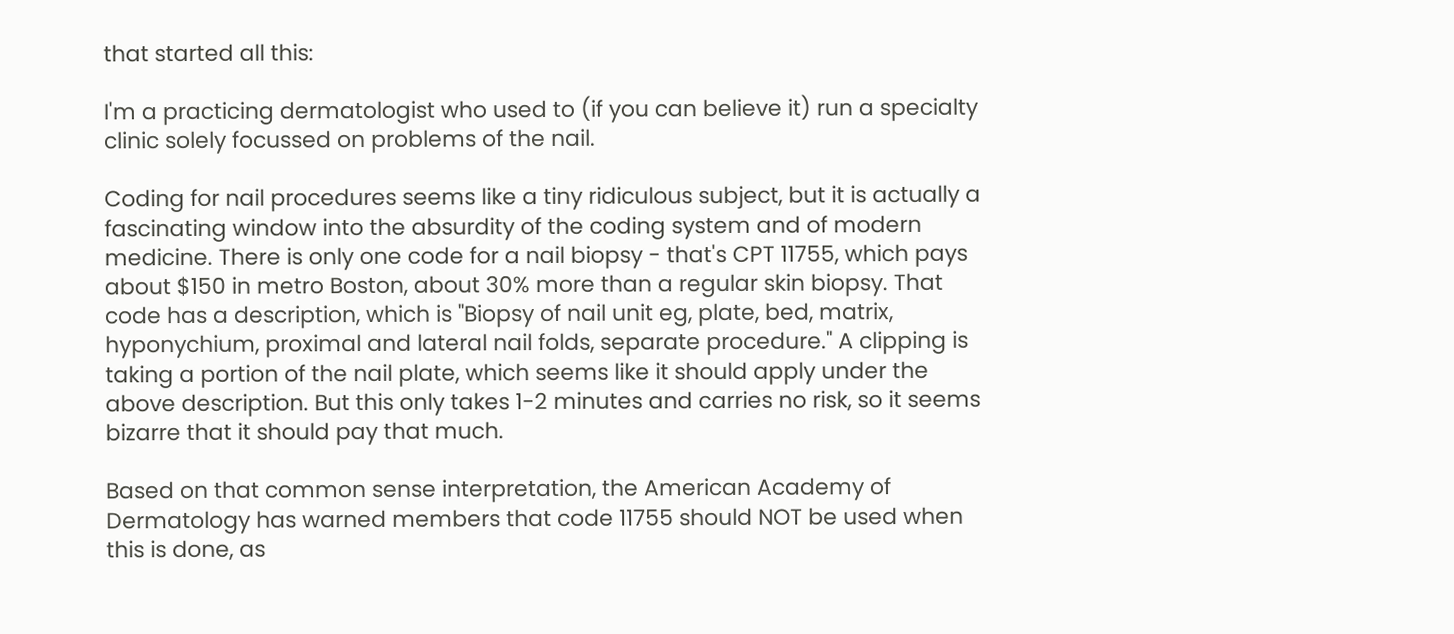that started all this:

I'm a practicing dermatologist who used to (if you can believe it) run a specialty clinic solely focussed on problems of the nail.

Coding for nail procedures seems like a tiny ridiculous subject, but it is actually a fascinating window into the absurdity of the coding system and of modern medicine. There is only one code for a nail biopsy - that's CPT 11755, which pays about $150 in metro Boston, about 30% more than a regular skin biopsy. That code has a description, which is "Biopsy of nail unit eg, plate, bed, matrix, hyponychium, proximal and lateral nail folds, separate procedure." A clipping is taking a portion of the nail plate, which seems like it should apply under the above description. But this only takes 1-2 minutes and carries no risk, so it seems bizarre that it should pay that much.

Based on that common sense interpretation, the American Academy of Dermatology has warned members that code 11755 should NOT be used when this is done, as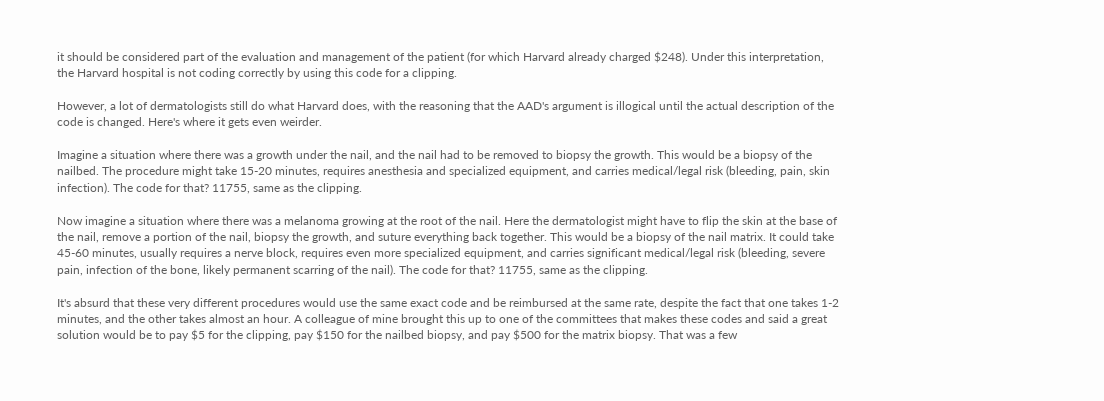it should be considered part of the evaluation and management of the patient (for which Harvard already charged $248). Under this interpretation, the Harvard hospital is not coding correctly by using this code for a clipping.

However, a lot of dermatologists still do what Harvard does, with the reasoning that the AAD's argument is illogical until the actual description of the code is changed. Here's where it gets even weirder.

Imagine a situation where there was a growth under the nail, and the nail had to be removed to biopsy the growth. This would be a biopsy of the nailbed. The procedure might take 15-20 minutes, requires anesthesia and specialized equipment, and carries medical/legal risk (bleeding, pain, skin infection). The code for that? 11755, same as the clipping.

Now imagine a situation where there was a melanoma growing at the root of the nail. Here the dermatologist might have to flip the skin at the base of the nail, remove a portion of the nail, biopsy the growth, and suture everything back together. This would be a biopsy of the nail matrix. It could take 45-60 minutes, usually requires a nerve block, requires even more specialized equipment, and carries significant medical/legal risk (bleeding, severe pain, infection of the bone, likely permanent scarring of the nail). The code for that? 11755, same as the clipping.

It's absurd that these very different procedures would use the same exact code and be reimbursed at the same rate, despite the fact that one takes 1-2 minutes, and the other takes almost an hour. A colleague of mine brought this up to one of the committees that makes these codes and said a great solution would be to pay $5 for the clipping, pay $150 for the nailbed biopsy, and pay $500 for the matrix biopsy. That was a few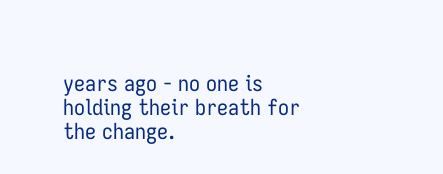years ago - no one is holding their breath for the change.